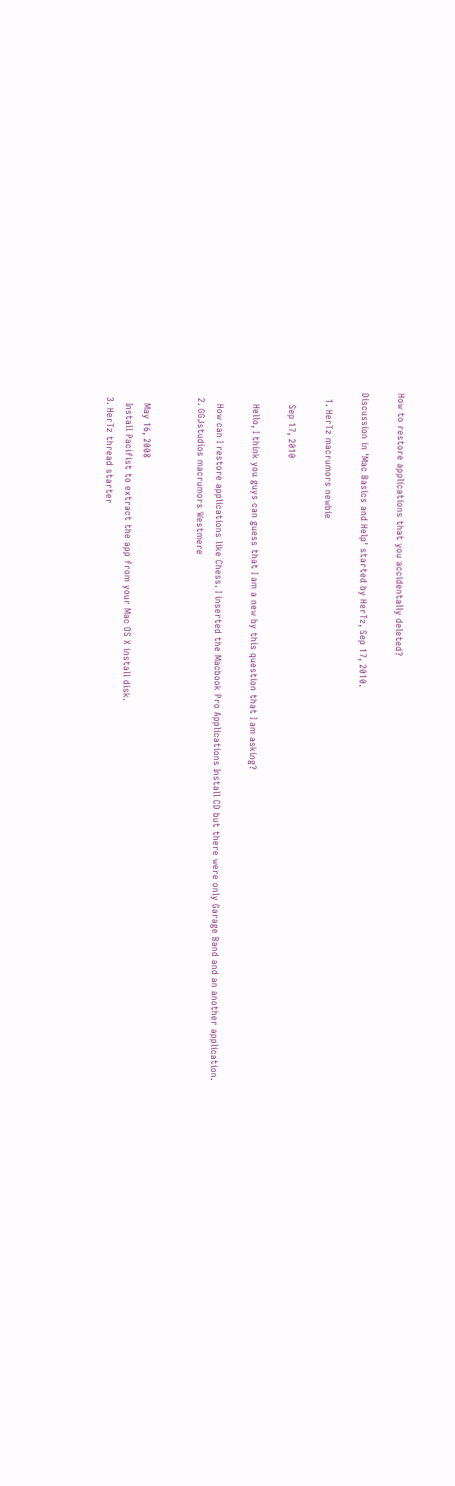How to restore applications that you accidentally deleted?

Discussion in 'Mac Basics and Help' started by HerTz, Sep 17, 2010.

  1. HerTz macrumors newbie

    Sep 17, 2010

    Hello, I think you guys can guess that I am a new by this question that I am asking?

    How can I restore applications like Chess. I inserted the Macbook Pro Applications Install CD but there were only Garage Band and an another application.
  2. GGJstudios macrumors Westmere


    May 16, 2008
    Install Pacifist to extract the app from your Mac OS X install disk.
  3. HerTz thread starter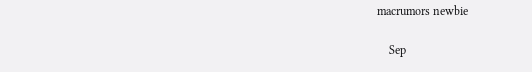macrumors newbie

    Sep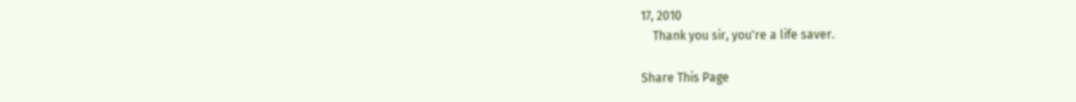17, 2010
    Thank you sir, you're a life saver.

Share This Page